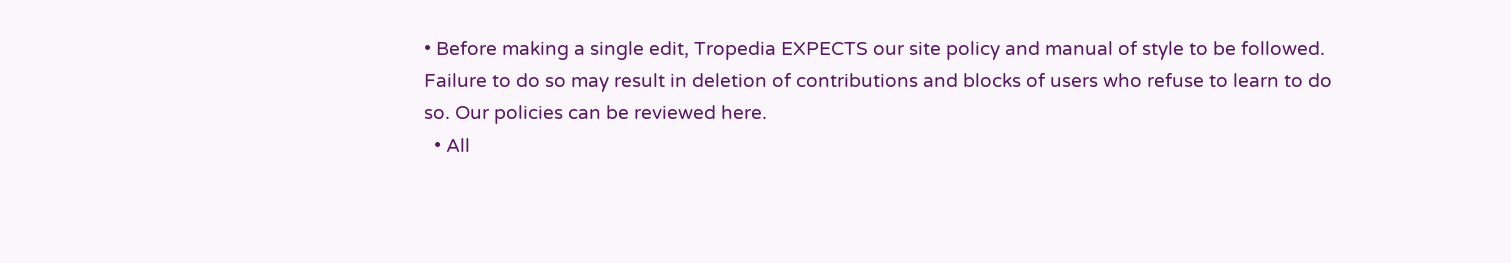• Before making a single edit, Tropedia EXPECTS our site policy and manual of style to be followed. Failure to do so may result in deletion of contributions and blocks of users who refuse to learn to do so. Our policies can be reviewed here.
  • All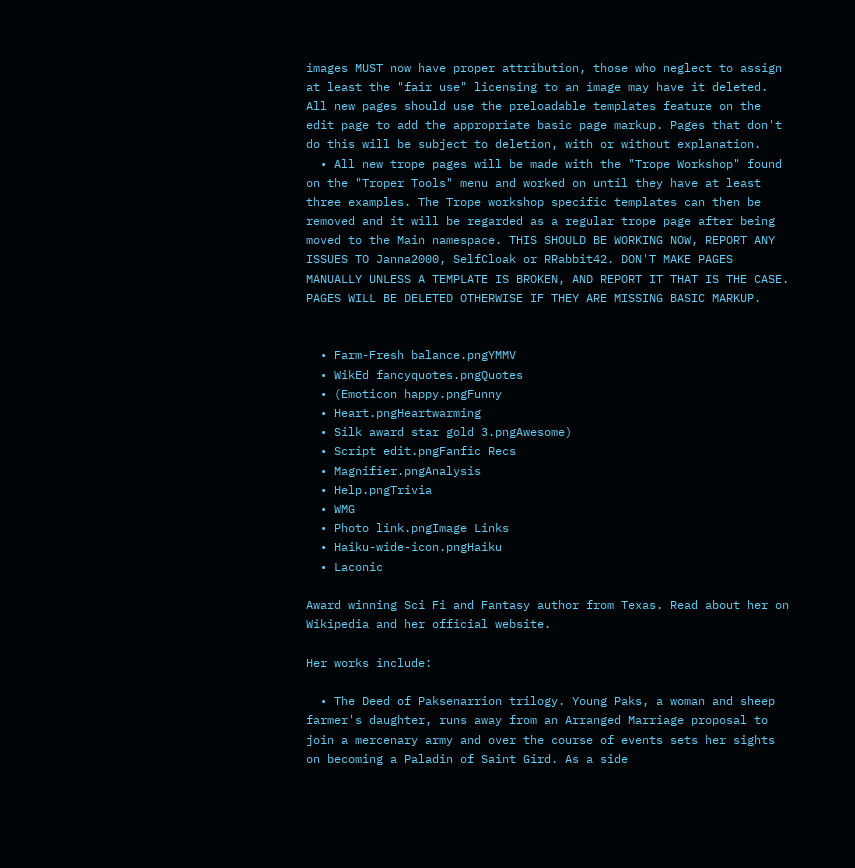images MUST now have proper attribution, those who neglect to assign at least the "fair use" licensing to an image may have it deleted. All new pages should use the preloadable templates feature on the edit page to add the appropriate basic page markup. Pages that don't do this will be subject to deletion, with or without explanation.
  • All new trope pages will be made with the "Trope Workshop" found on the "Troper Tools" menu and worked on until they have at least three examples. The Trope workshop specific templates can then be removed and it will be regarded as a regular trope page after being moved to the Main namespace. THIS SHOULD BE WORKING NOW, REPORT ANY ISSUES TO Janna2000, SelfCloak or RRabbit42. DON'T MAKE PAGES MANUALLY UNLESS A TEMPLATE IS BROKEN, AND REPORT IT THAT IS THE CASE. PAGES WILL BE DELETED OTHERWISE IF THEY ARE MISSING BASIC MARKUP.


  • Farm-Fresh balance.pngYMMV
  • WikEd fancyquotes.pngQuotes
  • (Emoticon happy.pngFunny
  • Heart.pngHeartwarming
  • Silk award star gold 3.pngAwesome)
  • Script edit.pngFanfic Recs
  • Magnifier.pngAnalysis
  • Help.pngTrivia
  • WMG
  • Photo link.pngImage Links
  • Haiku-wide-icon.pngHaiku
  • Laconic

Award winning Sci Fi and Fantasy author from Texas. Read about her on Wikipedia and her official website.

Her works include:

  • The Deed of Paksenarrion trilogy. Young Paks, a woman and sheep farmer's daughter, runs away from an Arranged Marriage proposal to join a mercenary army and over the course of events sets her sights on becoming a Paladin of Saint Gird. As a side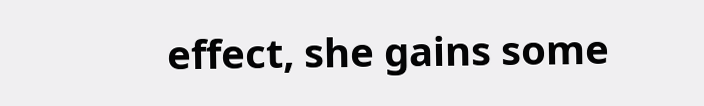effect, she gains some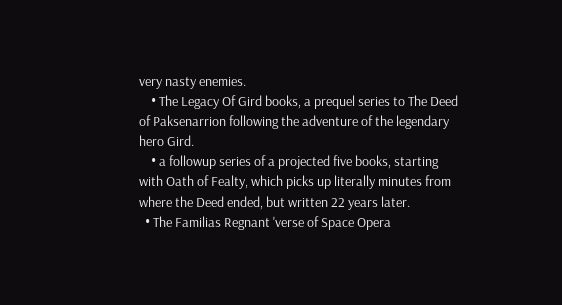very nasty enemies.
    • The Legacy Of Gird books, a prequel series to The Deed of Paksenarrion following the adventure of the legendary hero Gird.
    • a followup series of a projected five books, starting with Oath of Fealty, which picks up literally minutes from where the Deed ended, but written 22 years later.
  • The Familias Regnant 'verse of Space Opera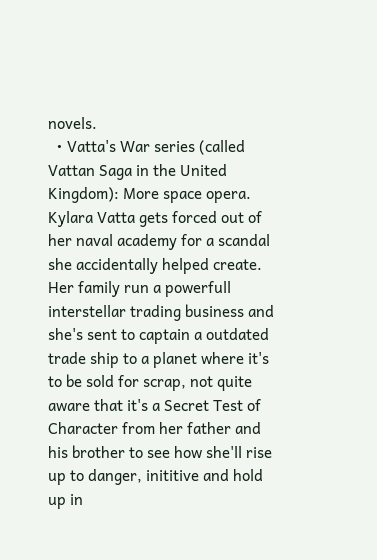novels.
  • Vatta's War series (called Vattan Saga in the United Kingdom): More space opera. Kylara Vatta gets forced out of her naval academy for a scandal she accidentally helped create. Her family run a powerfull interstellar trading business and she's sent to captain a outdated trade ship to a planet where it's to be sold for scrap, not quite aware that it's a Secret Test of Character from her father and his brother to see how she'll rise up to danger, inititive and hold up in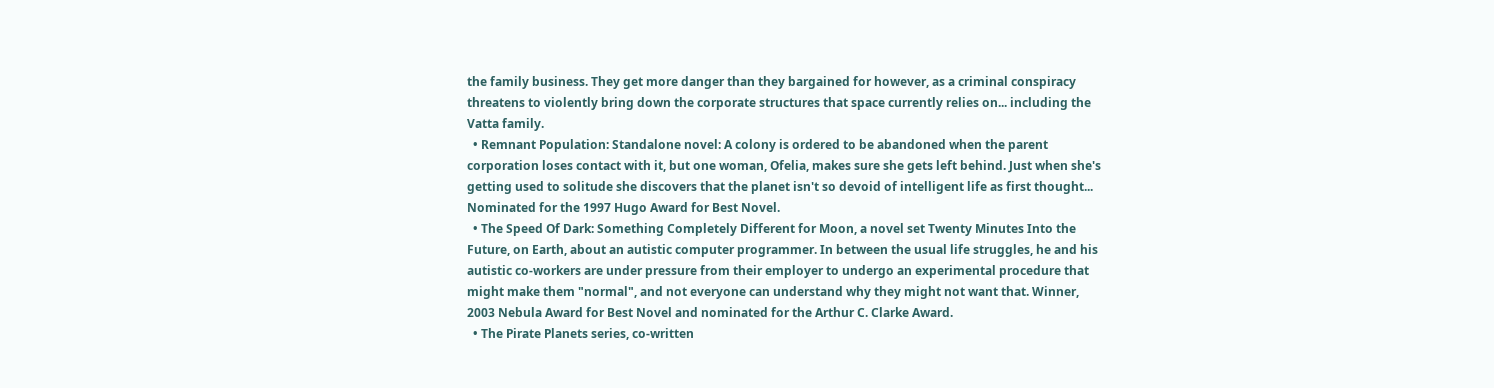the family business. They get more danger than they bargained for however, as a criminal conspiracy threatens to violently bring down the corporate structures that space currently relies on... including the Vatta family.
  • Remnant Population: Standalone novel: A colony is ordered to be abandoned when the parent corporation loses contact with it, but one woman, Ofelia, makes sure she gets left behind. Just when she's getting used to solitude she discovers that the planet isn't so devoid of intelligent life as first thought... Nominated for the 1997 Hugo Award for Best Novel.
  • The Speed Of Dark: Something Completely Different for Moon, a novel set Twenty Minutes Into the Future, on Earth, about an autistic computer programmer. In between the usual life struggles, he and his autistic co-workers are under pressure from their employer to undergo an experimental procedure that might make them "normal", and not everyone can understand why they might not want that. Winner, 2003 Nebula Award for Best Novel and nominated for the Arthur C. Clarke Award.
  • The Pirate Planets series, co-written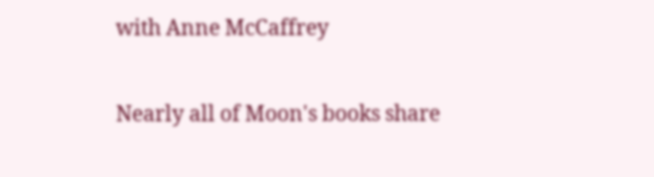with Anne McCaffrey

Nearly all of Moon's books share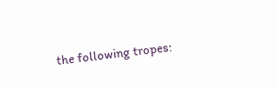the following tropes: